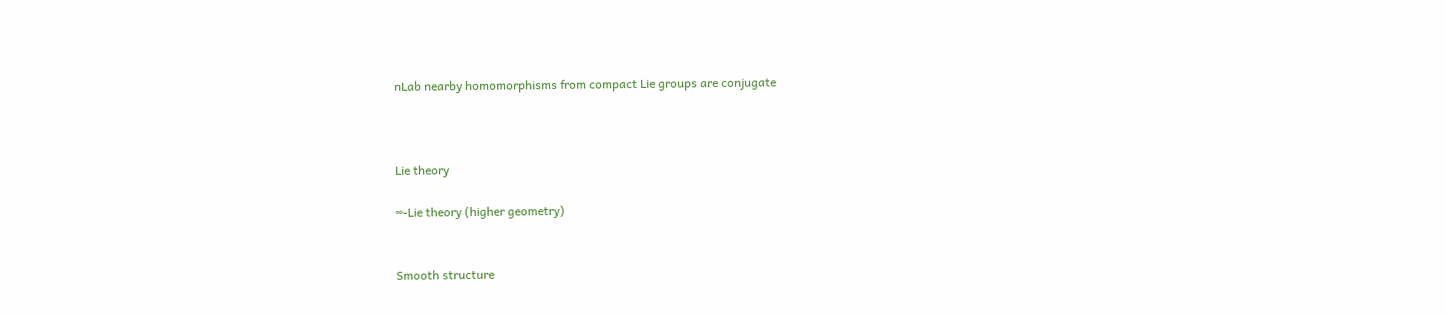nLab nearby homomorphisms from compact Lie groups are conjugate



Lie theory

∞-Lie theory (higher geometry)


Smooth structure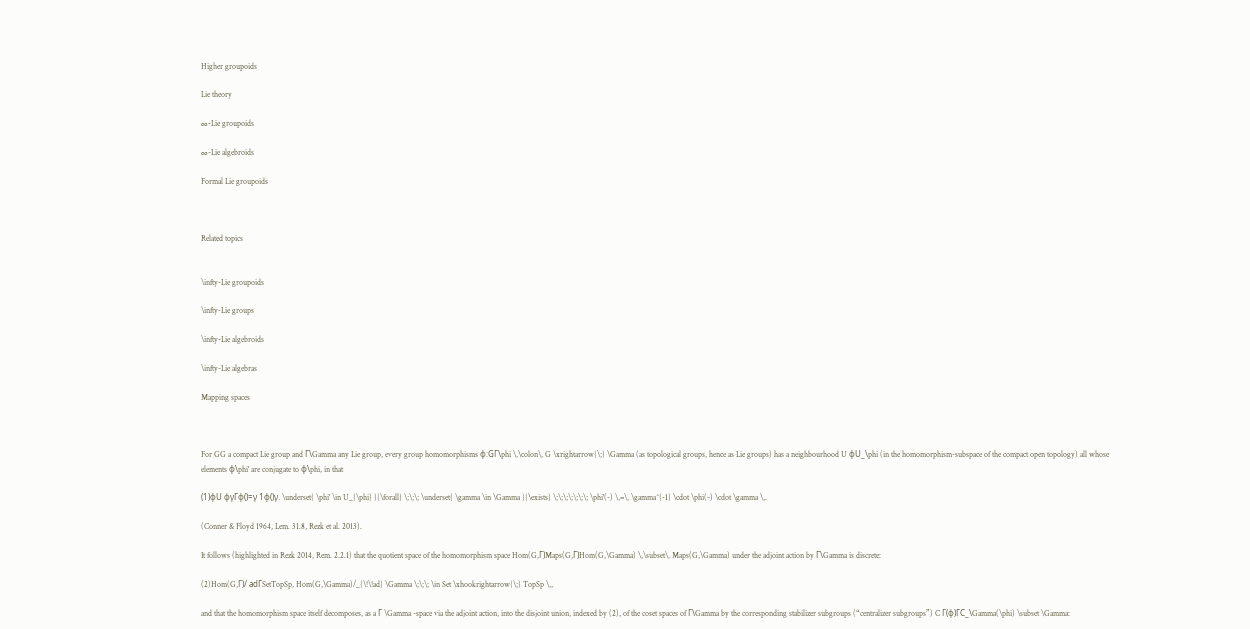Higher groupoids

Lie theory

∞-Lie groupoids

∞-Lie algebroids

Formal Lie groupoids



Related topics


\infty-Lie groupoids

\infty-Lie groups

\infty-Lie algebroids

\infty-Lie algebras

Mapping spaces



For GG a compact Lie group and Γ\Gamma any Lie group, every group homomorphisms ϕ:GΓ\phi \,\colon\, G \xrightarrow{\;} \Gamma (as topological groups, hence as Lie groups) has a neighbourhood U ϕU_\phi (in the homomorphism-subspace of the compact open topology) all whose elements ϕ\phi' are conjugate to ϕ\phi, in that

(1)ϕU ϕγΓϕ()=γ 1ϕ()γ. \underset{ \phi' \in U_{\phi} }{\forall} \;\;\; \underset{ \gamma \in \Gamma }{\exists} \;\;\;\;\;\;\; \phi'(-) \,=\, \gamma^{-1} \cdot \phi(-) \cdot \gamma \,.

(Conner & Floyd 1964, Lem. 31.8, Rezk et al. 2013).

It follows (highlighted in Rezk 2014, Rem. 2.2.1) that the quotient space of the homomorphism space Hom(G,Γ)Maps(G,Γ)Hom(G,\Gamma) \,\subset\, Maps(G,\Gamma) under the adjoint action by Γ\Gamma is discrete:

(2)Hom(G,Γ)/ adΓSetTopSp, Hom(G,\Gamma)/_{\!\!ad} \Gamma \;\;\; \in Set \xhookrightarrow{\;} TopSp \,,

and that the homomorphism space itself decomposes, as a Γ \Gamma -space via the adjoint action, into the disjoint union, indexed by (2), of the coset spaces of Γ\Gamma by the corresponding stabilizer subgroups (“centralizer subgroups”) C Γ(ϕ)ΓC_\Gamma(\phi) \subset \Gamma: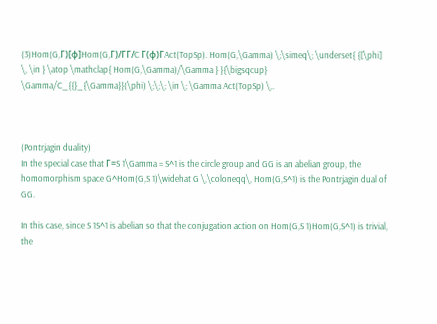(3)Hom(G,Γ)[ϕ]Hom(G,Γ)/ΓΓ/C Γ(ϕ)ΓAct(TopSp). Hom(G,\Gamma) \;\simeq\; \underset{ {[\phi] \, \in } \atop \mathclap{ Hom(G,\Gamma)/\Gamma } }{\bigsqcup} \Gamma/C_{{}_{\Gamma}}(\phi) \;\;\; \in \; \Gamma Act(TopSp) \,.



(Pontrjagin duality)
In the special case that Γ=S 1\Gamma = S^1 is the circle group and GG is an abelian group, the homomorphism space G^Hom(G,S 1)\widehat G \,\coloneqq\, Hom(G,S^1) is the Pontrjagin dual of GG.

In this case, since S 1S^1 is abelian so that the conjugation action on Hom(G,S 1)Hom(G,S^1) is trivial, the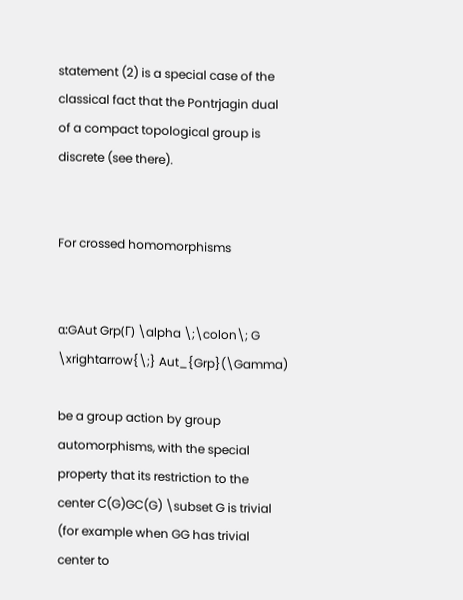statement (2) is a special case of the classical fact that the Pontrjagin dual of a compact topological group is discrete (see there).


For crossed homomorphisms


α:GAut Grp(Γ) \alpha \;\colon\; G \xrightarrow{\;} Aut_{Grp}(\Gamma)

be a group action by group automorphisms, with the special property that its restriction to the center C(G)GC(G) \subset G is trivial (for example when GG has trivial center to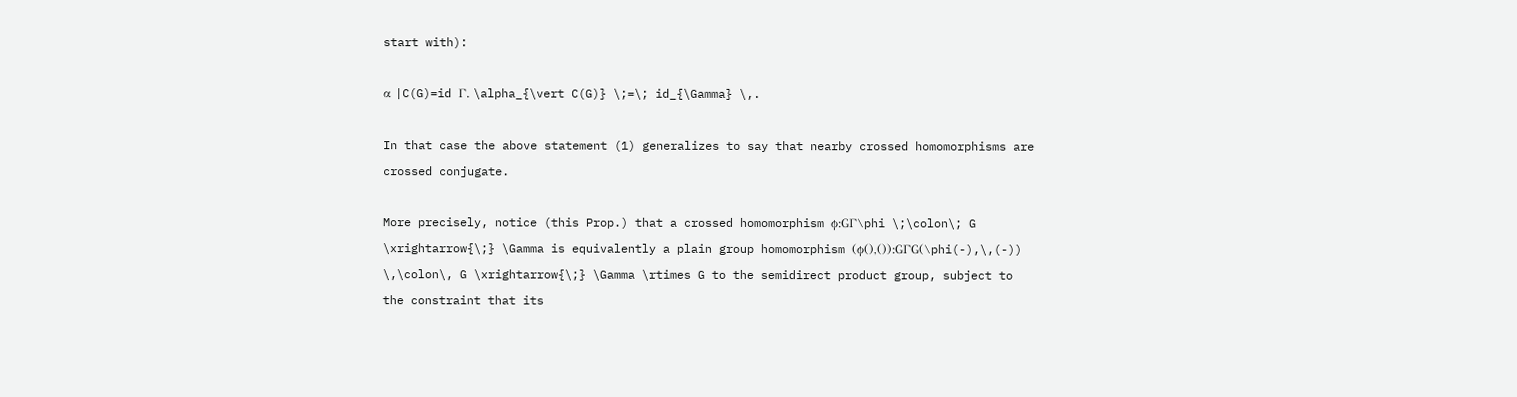start with):

α |C(G)=id Γ. \alpha_{\vert C(G)} \;=\; id_{\Gamma} \,.

In that case the above statement (1) generalizes to say that nearby crossed homomorphisms are crossed conjugate.

More precisely, notice (this Prop.) that a crossed homomorphism ϕ:GΓ\phi \;\colon\; G \xrightarrow{\;} \Gamma is equivalently a plain group homomorphism (ϕ(),()):GΓG(\phi(-),\,(-)) \,\colon\, G \xrightarrow{\;} \Gamma \rtimes G to the semidirect product group, subject to the constraint that its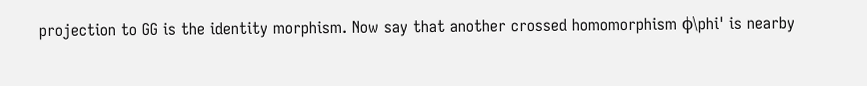projection to GG is the identity morphism. Now say that another crossed homomorphism ϕ\phi' is nearby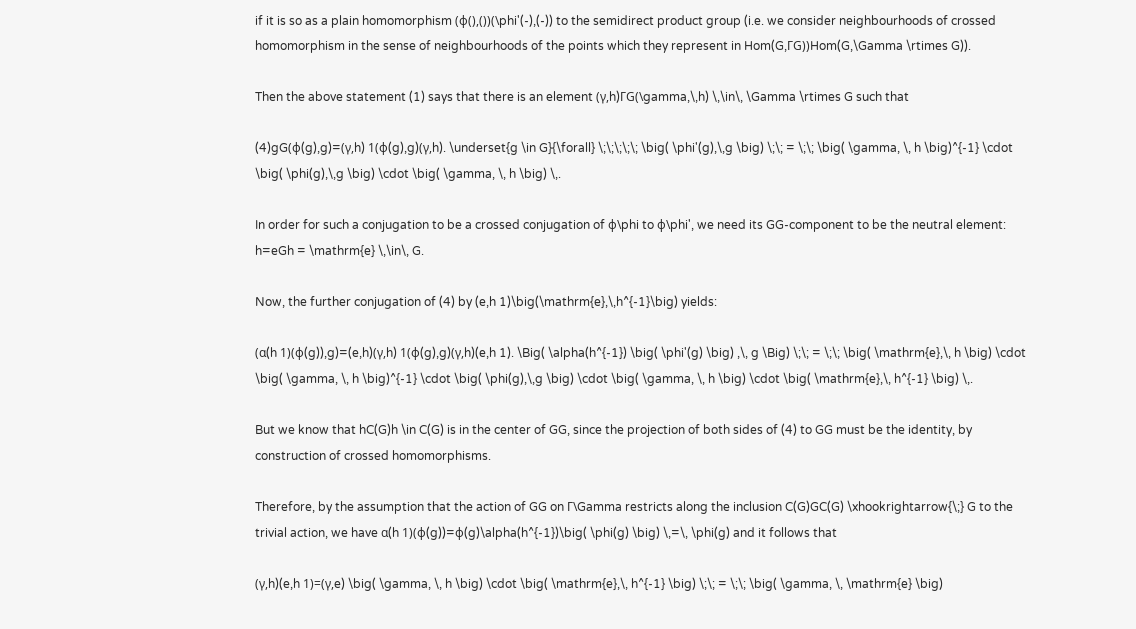if it is so as a plain homomorphism (ϕ(),())(\phi'(-),(-)) to the semidirect product group (i.e. we consider neighbourhoods of crossed homomorphism in the sense of neighbourhoods of the points which they represent in Hom(G,ΓG))Hom(G,\Gamma \rtimes G)).

Then the above statement (1) says that there is an element (γ,h)ΓG(\gamma,\,h) \,\in\, \Gamma \rtimes G such that

(4)gG(ϕ(g),g)=(γ,h) 1(ϕ(g),g)(γ,h). \underset{g \in G}{\forall} \;\;\;\;\; \big( \phi'(g),\,g \big) \;\; = \;\; \big( \gamma, \, h \big)^{-1} \cdot \big( \phi(g),\,g \big) \cdot \big( \gamma, \, h \big) \,.

In order for such a conjugation to be a crossed conjugation of ϕ\phi to ϕ\phi', we need its GG-component to be the neutral element: h=eGh = \mathrm{e} \,\in\, G.

Now, the further conjugation of (4) by (e,h 1)\big(\mathrm{e},\,h^{-1}\big) yields:

(α(h 1)(ϕ(g)),g)=(e,h)(γ,h) 1(ϕ(g),g)(γ,h)(e,h 1). \Big( \alpha(h^{-1}) \big( \phi'(g) \big) ,\, g \Big) \;\; = \;\; \big( \mathrm{e},\, h \big) \cdot \big( \gamma, \, h \big)^{-1} \cdot \big( \phi(g),\,g \big) \cdot \big( \gamma, \, h \big) \cdot \big( \mathrm{e},\, h^{-1} \big) \,.

But we know that hC(G)h \in C(G) is in the center of GG, since the projection of both sides of (4) to GG must be the identity, by construction of crossed homomorphisms.

Therefore, by the assumption that the action of GG on Γ\Gamma restricts along the inclusion C(G)GC(G) \xhookrightarrow{\;} G to the trivial action, we have α(h 1)(ϕ(g))=ϕ(g)\alpha(h^{-1})\big( \phi(g) \big) \,=\, \phi(g) and it follows that

(γ,h)(e,h 1)=(γ,e) \big( \gamma, \, h \big) \cdot \big( \mathrm{e},\, h^{-1} \big) \;\; = \;\; \big( \gamma, \, \mathrm{e} \big)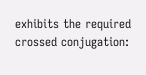exhibits the required crossed conjugation: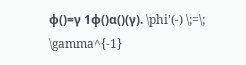ϕ()=γ 1ϕ()α()(γ). \phi'(-) \;=\; \gamma^{-1}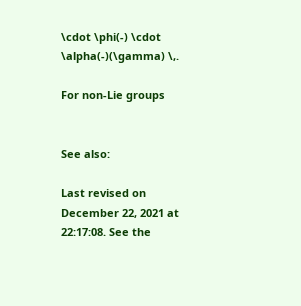\cdot \phi(-) \cdot \alpha(-)(\gamma) \,.

For non-Lie groups


See also:

Last revised on December 22, 2021 at 22:17:08. See the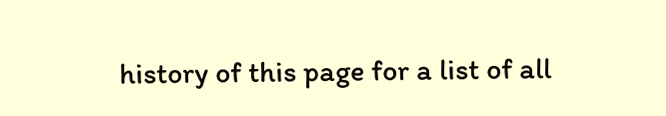history of this page for a list of all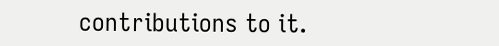contributions to it.